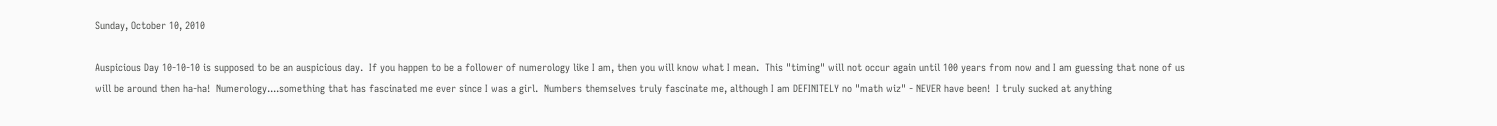Sunday, October 10, 2010

Auspicious Day 10-10-10 is supposed to be an auspicious day.  If you happen to be a follower of numerology like I am, then you will know what I mean.  This "timing" will not occur again until 100 years from now and I am guessing that none of us will be around then ha-ha!  Numerology....something that has fascinated me ever since I was a girl.  Numbers themselves truly fascinate me, although I am DEFINITELY no "math wiz" - NEVER have been!  I truly sucked at anything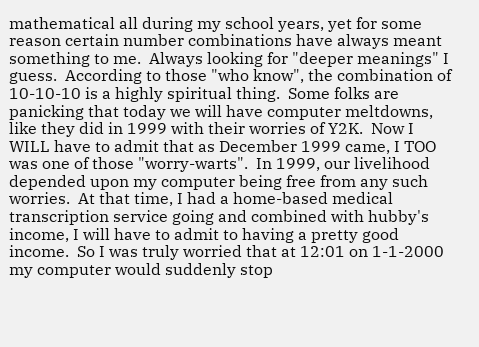mathematical all during my school years, yet for some reason certain number combinations have always meant something to me.  Always looking for "deeper meanings" I guess.  According to those "who know", the combination of 10-10-10 is a highly spiritual thing.  Some folks are panicking that today we will have computer meltdowns, like they did in 1999 with their worries of Y2K.  Now I WILL have to admit that as December 1999 came, I TOO was one of those "worry-warts".  In 1999, our livelihood depended upon my computer being free from any such worries.  At that time, I had a home-based medical transcription service going and combined with hubby's income, I will have to admit to having a pretty good income.  So I was truly worried that at 12:01 on 1-1-2000 my computer would suddenly stop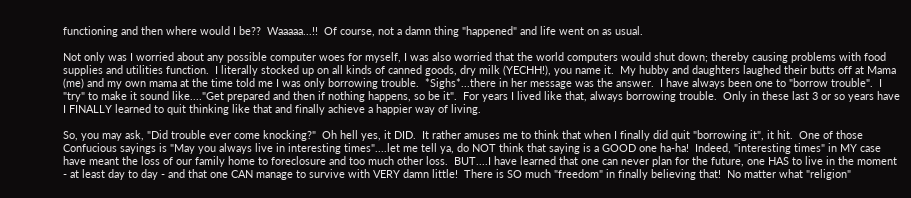functioning and then where would I be??  Waaaaa...!!  Of course, not a damn thing "happened" and life went on as usual.

Not only was I worried about any possible computer woes for myself, I was also worried that the world computers would shut down; thereby causing problems with food supplies and utilities function.  I literally stocked up on all kinds of canned goods, dry milk (YECHH!), you name it.  My hubby and daughters laughed their butts off at Mama (me) and my own mama at the time told me I was only borrowing trouble.  *Sighs*...there in her message was the answer.  I have always been one to "borrow trouble".  I "try" to make it sound like...."Get prepared and then if nothing happens, so be it".  For years I lived like that, always borrowing trouble.  Only in these last 3 or so years have I FINALLY learned to quit thinking like that and finally achieve a happier way of living.

So, you may ask, "Did trouble ever come knocking?"  Oh hell yes, it DID.  It rather amuses me to think that when I finally did quit "borrowing it", it hit.  One of those Confucious sayings is "May you always live in interesting times"....let me tell ya, do NOT think that saying is a GOOD one ha-ha!  Indeed, "interesting times" in MY case have meant the loss of our family home to foreclosure and too much other loss.  BUT....I have learned that one can never plan for the future, one HAS to live in the moment - at least day to day - and that one CAN manage to survive with VERY damn little!  There is SO much "freedom" in finally believing that!  No matter what "religion"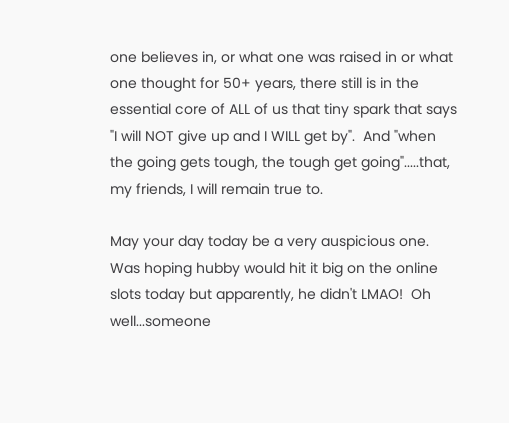one believes in, or what one was raised in or what one thought for 50+ years, there still is in the essential core of ALL of us that tiny spark that says "I will NOT give up and I WILL get by".  And "when the going gets tough, the tough get going".....that, my friends, I will remain true to.

May your day today be a very auspicious one.  Was hoping hubby would hit it big on the online slots today but apparently, he didn't LMAO!  Oh well...someone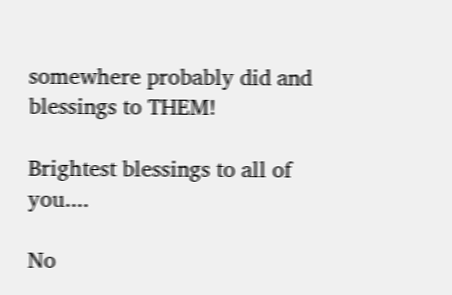somewhere probably did and blessings to THEM!

Brightest blessings to all of you....

No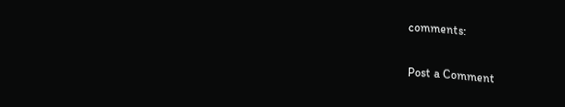comments:

Post a Comment